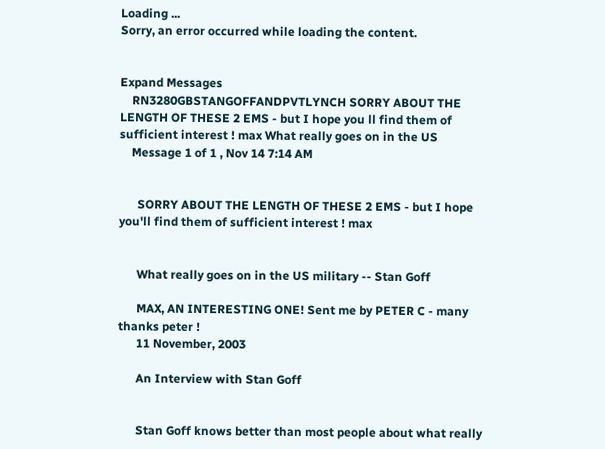Loading ...
Sorry, an error occurred while loading the content.


Expand Messages
    RN3280GBSTANGOFFANDPVTLYNCH SORRY ABOUT THE LENGTH OF THESE 2 EMS - but I hope you ll find them of sufficient interest ! max What really goes on in the US
    Message 1 of 1 , Nov 14 7:14 AM


      SORRY ABOUT THE LENGTH OF THESE 2 EMS - but I hope you'll find them of sufficient interest ! max


      What really goes on in the US military -- Stan Goff

      MAX, AN INTERESTING ONE! Sent me by PETER C - many thanks peter !
      11 November, 2003

      An Interview with Stan Goff


      Stan Goff knows better than most people about what really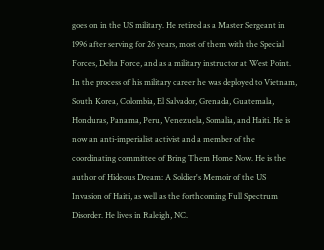goes on in the US military. He retired as a Master Sergeant in 1996 after serving for 26 years, most of them with the Special Forces, Delta Force, and as a military instructor at West Point. In the process of his military career he was deployed to Vietnam, South Korea, Colombia, El Salvador, Grenada, Guatemala, Honduras, Panama, Peru, Venezuela, Somalia, and Haiti. He is now an anti-imperialist activist and a member of the coordinating committee of Bring Them Home Now. He is the author of Hideous Dream: A Soldier's Memoir of the US Invasion of Haiti, as well as the forthcoming Full Spectrum Disorder. He lives in Raleigh, NC.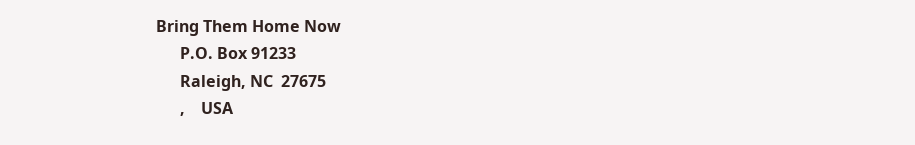Bring Them Home Now
      P.O. Box 91233
      Raleigh, NC  27675
      ,    USA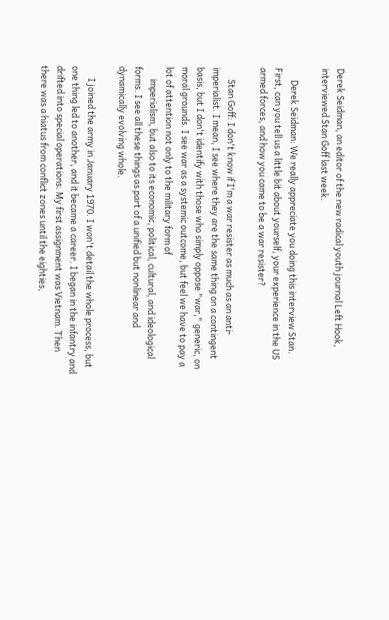Derek Seidman, an editor of the new radical youth journal Left Hook, interviewed Stan Goff last week.

      Derek Seidman: We really appreciate you doing this interview Stan. First, can you tell us a little bit about yourself, your experience in the US armed forces, and how you came to be a war resister?

      Stan Goff: I don't know if I'm a war resister as much as an anti-imperialist. I mean, I see where they are the same thing on a contingent basis, but I don't identify with those who simply oppose "war," generic, on moral grounds. I see war as a systemic outcome, but feel we have to pay a lot of attention not only to the military form of
      imperialism, but also to its economic, political, cultural, and ideological forms. I see all these things as part of a unified but nonlinear and dynamically evolving whole.

      I joined the army in January 1970. I won't detail the whole process, but one thing led to another, and it became a career. I began in the infantry and drifted into special operations. My first assignment was Vietnam. Then there was a hiatus from conflict zones until the eighties,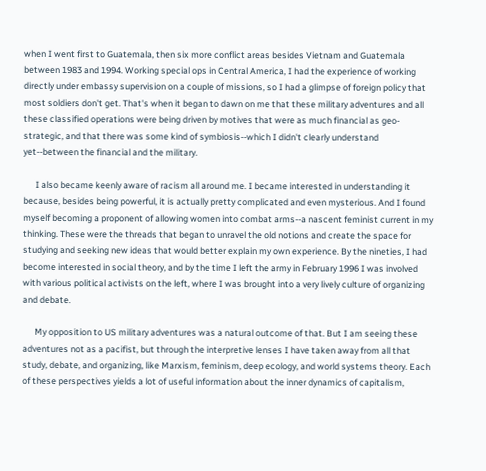when I went first to Guatemala, then six more conflict areas besides Vietnam and Guatemala between 1983 and 1994. Working special ops in Central America, I had the experience of working directly under embassy supervision on a couple of missions, so I had a glimpse of foreign policy that most soldiers don't get. That's when it began to dawn on me that these military adventures and all these classified operations were being driven by motives that were as much financial as geo-strategic, and that there was some kind of symbiosis--which I didn't clearly understand yet--between the financial and the military.

      I also became keenly aware of racism all around me. I became interested in understanding it because, besides being powerful, it is actually pretty complicated and even mysterious. And I found myself becoming a proponent of allowing women into combat arms--a nascent feminist current in my thinking. These were the threads that began to unravel the old notions and create the space for studying and seeking new ideas that would better explain my own experience. By the nineties, I had become interested in social theory, and by the time I left the army in February 1996 I was involved with various political activists on the left, where I was brought into a very lively culture of organizing and debate.

      My opposition to US military adventures was a natural outcome of that. But I am seeing these adventures not as a pacifist, but through the interpretive lenses I have taken away from all that study, debate, and organizing, like Marxism, feminism, deep ecology, and world systems theory. Each of these perspectives yields a lot of useful information about the inner dynamics of capitalism,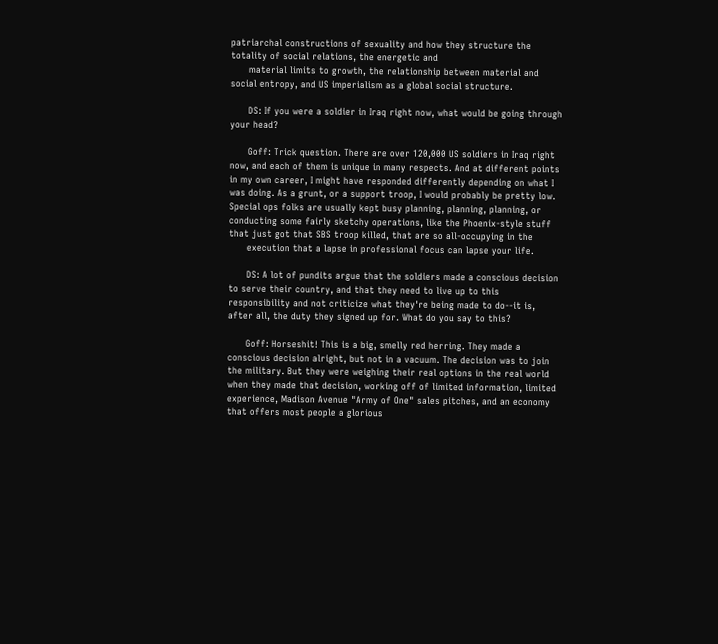patriarchal constructions of sexuality and how they structure the totality of social relations, the energetic and
      material limits to growth, the relationship between material and social entropy, and US imperialism as a global social structure.

      DS: If you were a soldier in Iraq right now, what would be going through your head?

      Goff: Trick question. There are over 120,000 US soldiers in Iraq right now, and each of them is unique in many respects. And at different points in my own career, I might have responded differently depending on what I was doing. As a grunt, or a support troop, I would probably be pretty low. Special ops folks are usually kept busy planning, planning, planning, or conducting some fairly sketchy operations, like the Phoenix-style stuff that just got that SBS troop killed, that are so all-occupying in the
      execution that a lapse in professional focus can lapse your life.

      DS: A lot of pundits argue that the soldiers made a conscious decision to serve their country, and that they need to live up to this responsibility and not criticize what they're being made to do--it is, after all, the duty they signed up for. What do you say to this?

      Goff: Horseshit! This is a big, smelly red herring. They made a conscious decision alright, but not in a vacuum. The decision was to join the military. But they were weighing their real options in the real world when they made that decision, working off of limited information, limited experience, Madison Avenue "Army of One" sales pitches, and an economy that offers most people a glorious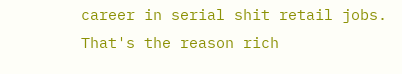career in serial shit retail jobs. That's the reason rich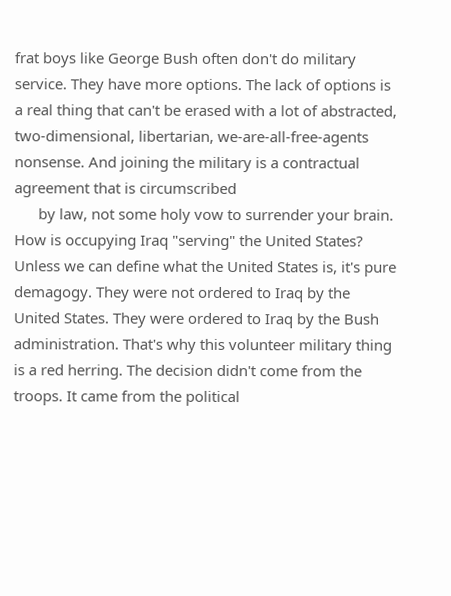frat boys like George Bush often don't do military service. They have more options. The lack of options is a real thing that can't be erased with a lot of abstracted, two-dimensional, libertarian, we-are-all-free-agents nonsense. And joining the military is a contractual agreement that is circumscribed
      by law, not some holy vow to surrender your brain. How is occupying Iraq "serving" the United States? Unless we can define what the United States is, it's pure demagogy. They were not ordered to Iraq by the United States. They were ordered to Iraq by the Bush administration. That's why this volunteer military thing is a red herring. The decision didn't come from the troops. It came from the political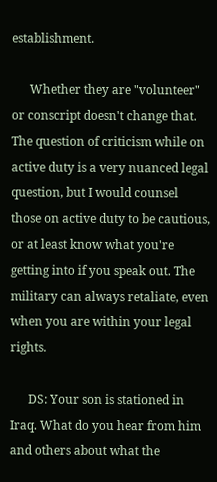establishment.

      Whether they are "volunteer" or conscript doesn't change that. The question of criticism while on active duty is a very nuanced legal question, but I would counsel those on active duty to be cautious, or at least know what you're getting into if you speak out. The military can always retaliate, even when you are within your legal rights.

      DS: Your son is stationed in Iraq. What do you hear from him and others about what the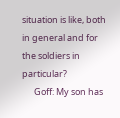situation is like, both in general and for the soldiers in particular?
      Goff: My son has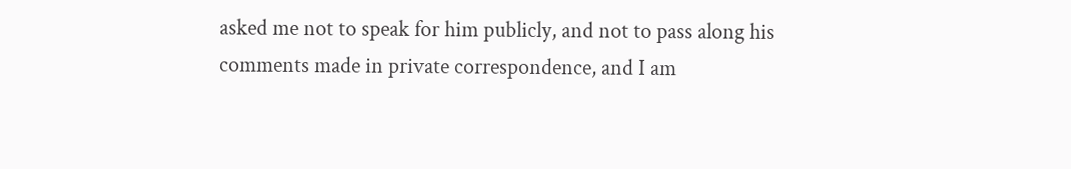asked me not to speak for him publicly, and not to pass along his comments made in private correspondence, and I am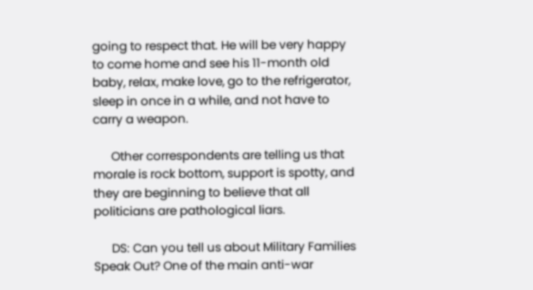going to respect that. He will be very happy to come home and see his 11-month old baby, relax, make love, go to the refrigerator, sleep in once in a while, and not have to carry a weapon.

      Other correspondents are telling us that morale is rock bottom, support is spotty, and they are beginning to believe that all politicians are pathological liars.

      DS: Can you tell us about Military Families Speak Out? One of the main anti-war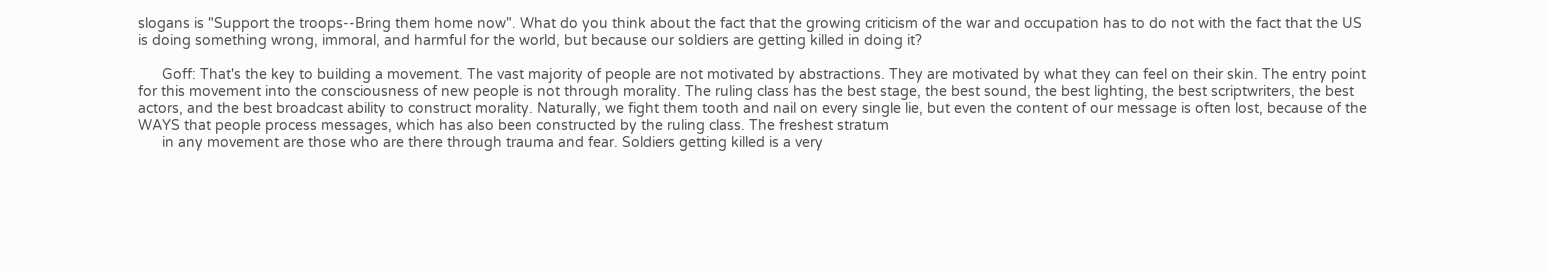slogans is "Support the troops--Bring them home now". What do you think about the fact that the growing criticism of the war and occupation has to do not with the fact that the US is doing something wrong, immoral, and harmful for the world, but because our soldiers are getting killed in doing it?

      Goff: That's the key to building a movement. The vast majority of people are not motivated by abstractions. They are motivated by what they can feel on their skin. The entry point for this movement into the consciousness of new people is not through morality. The ruling class has the best stage, the best sound, the best lighting, the best scriptwriters, the best actors, and the best broadcast ability to construct morality. Naturally, we fight them tooth and nail on every single lie, but even the content of our message is often lost, because of the WAYS that people process messages, which has also been constructed by the ruling class. The freshest stratum
      in any movement are those who are there through trauma and fear. Soldiers getting killed is a very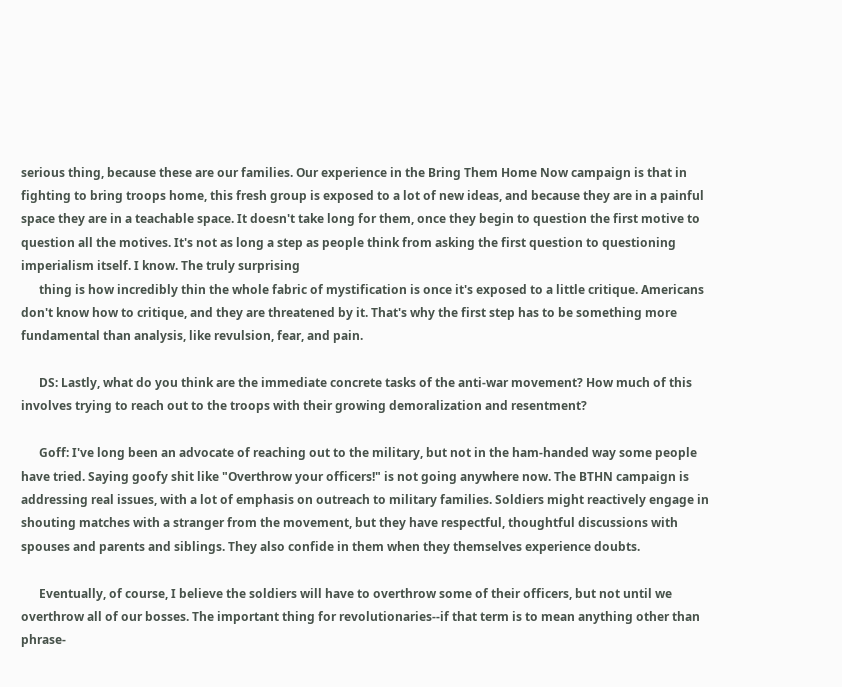serious thing, because these are our families. Our experience in the Bring Them Home Now campaign is that in fighting to bring troops home, this fresh group is exposed to a lot of new ideas, and because they are in a painful space they are in a teachable space. It doesn't take long for them, once they begin to question the first motive to question all the motives. It's not as long a step as people think from asking the first question to questioning imperialism itself. I know. The truly surprising
      thing is how incredibly thin the whole fabric of mystification is once it's exposed to a little critique. Americans don't know how to critique, and they are threatened by it. That's why the first step has to be something more fundamental than analysis, like revulsion, fear, and pain.

      DS: Lastly, what do you think are the immediate concrete tasks of the anti-war movement? How much of this involves trying to reach out to the troops with their growing demoralization and resentment?

      Goff: I've long been an advocate of reaching out to the military, but not in the ham-handed way some people have tried. Saying goofy shit like "Overthrow your officers!" is not going anywhere now. The BTHN campaign is addressing real issues, with a lot of emphasis on outreach to military families. Soldiers might reactively engage in shouting matches with a stranger from the movement, but they have respectful, thoughtful discussions with spouses and parents and siblings. They also confide in them when they themselves experience doubts.

      Eventually, of course, I believe the soldiers will have to overthrow some of their officers, but not until we overthrow all of our bosses. The important thing for revolutionaries--if that term is to mean anything other than phrase-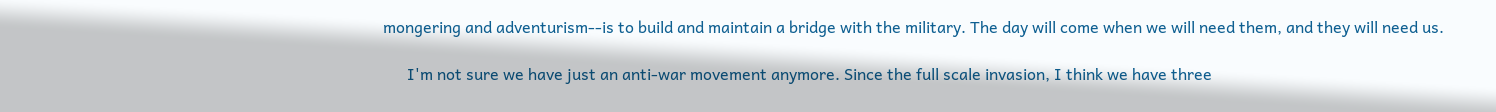mongering and adventurism--is to build and maintain a bridge with the military. The day will come when we will need them, and they will need us.

      I'm not sure we have just an anti-war movement anymore. Since the full scale invasion, I think we have three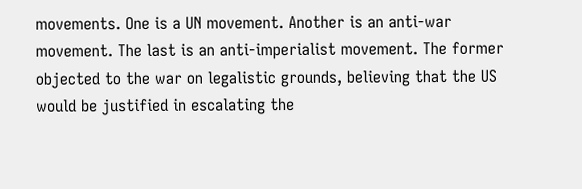movements. One is a UN movement. Another is an anti-war movement. The last is an anti-imperialist movement. The former objected to the war on legalistic grounds, believing that the US would be justified in escalating the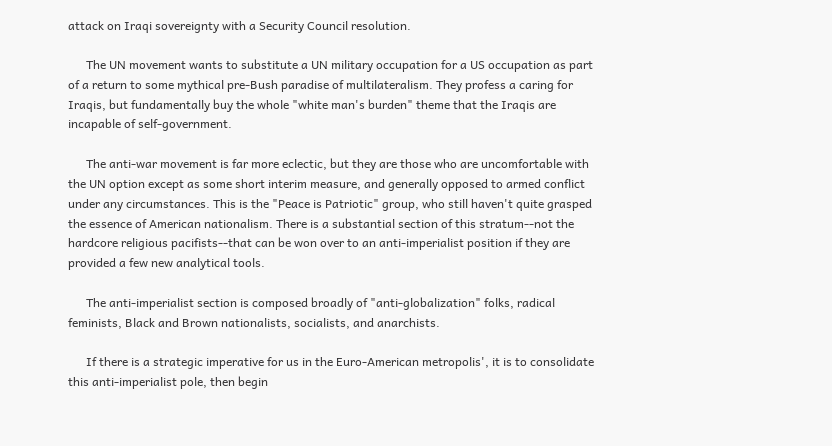attack on Iraqi sovereignty with a Security Council resolution.

      The UN movement wants to substitute a UN military occupation for a US occupation as part of a return to some mythical pre-Bush paradise of multilateralism. They profess a caring for Iraqis, but fundamentally buy the whole "white man's burden" theme that the Iraqis are incapable of self-government.

      The anti-war movement is far more eclectic, but they are those who are uncomfortable with the UN option except as some short interim measure, and generally opposed to armed conflict under any circumstances. This is the "Peace is Patriotic" group, who still haven't quite grasped the essence of American nationalism. There is a substantial section of this stratum--not the hardcore religious pacifists--that can be won over to an anti-imperialist position if they are provided a few new analytical tools.

      The anti-imperialist section is composed broadly of "anti-globalization" folks, radical feminists, Black and Brown nationalists, socialists, and anarchists.

      If there is a strategic imperative for us in the Euro-American metropolis', it is to consolidate this anti-imperialist pole, then begin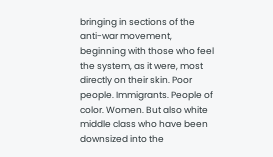bringing in sections of the anti-war movement, beginning with those who feel the system, as it were, most directly on their skin. Poor people. Immigrants. People of color. Women. But also white middle class who have been downsized into the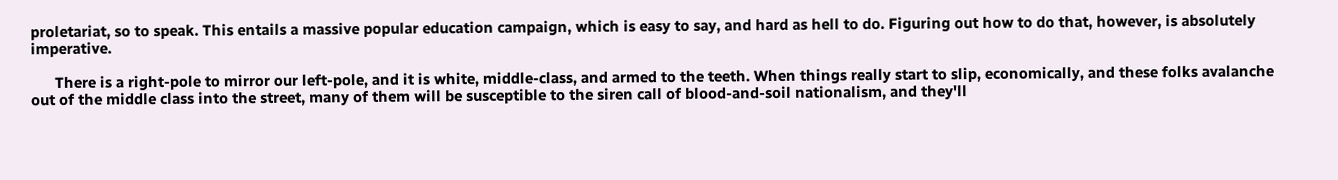proletariat, so to speak. This entails a massive popular education campaign, which is easy to say, and hard as hell to do. Figuring out how to do that, however, is absolutely imperative.

      There is a right-pole to mirror our left-pole, and it is white, middle-class, and armed to the teeth. When things really start to slip, economically, and these folks avalanche out of the middle class into the street, many of them will be susceptible to the siren call of blood-and-soil nationalism, and they'll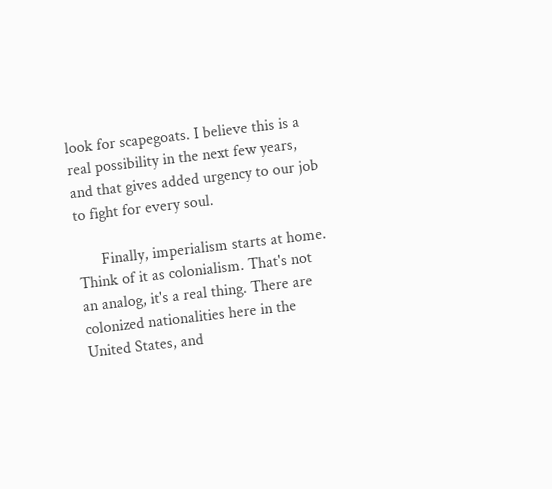look for scapegoats. I believe this is a real possibility in the next few years, and that gives added urgency to our job to fight for every soul.

      Finally, imperialism starts at home. Think of it as colonialism. That's not an analog, it's a real thing. There are colonized nationalities here in the United States, and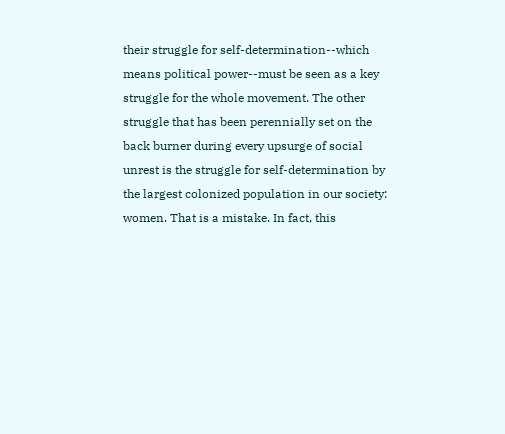their struggle for self-determination--which means political power--must be seen as a key struggle for the whole movement. The other struggle that has been perennially set on the back burner during every upsurge of social unrest is the struggle for self-determination by the largest colonized population in our society: women. That is a mistake. In fact, this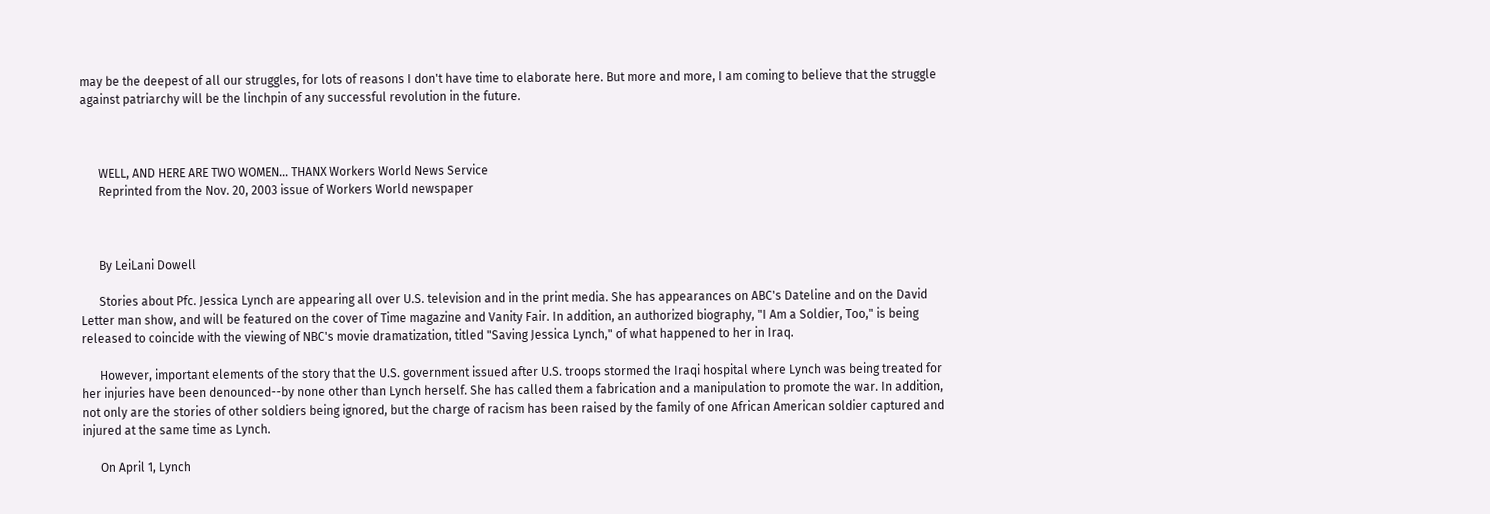may be the deepest of all our struggles, for lots of reasons I don't have time to elaborate here. But more and more, I am coming to believe that the struggle against patriarchy will be the linchpin of any successful revolution in the future.



      WELL, AND HERE ARE TWO WOMEN… THANX Workers World News Service
      Reprinted from the Nov. 20, 2003 issue of Workers World newspaper



      By LeiLani Dowell

      Stories about Pfc. Jessica Lynch are appearing all over U.S. television and in the print media. She has appearances on ABC's Dateline and on the David Letter man show, and will be featured on the cover of Time magazine and Vanity Fair. In addition, an authorized biography, "I Am a Soldier, Too," is being released to coincide with the viewing of NBC's movie dramatization, titled "Saving Jessica Lynch," of what happened to her in Iraq.

      However, important elements of the story that the U.S. government issued after U.S. troops stormed the Iraqi hospital where Lynch was being treated for her injuries have been denounced--by none other than Lynch herself. She has called them a fabrication and a manipulation to promote the war. In addition, not only are the stories of other soldiers being ignored, but the charge of racism has been raised by the family of one African American soldier captured and injured at the same time as Lynch.

      On April 1, Lynch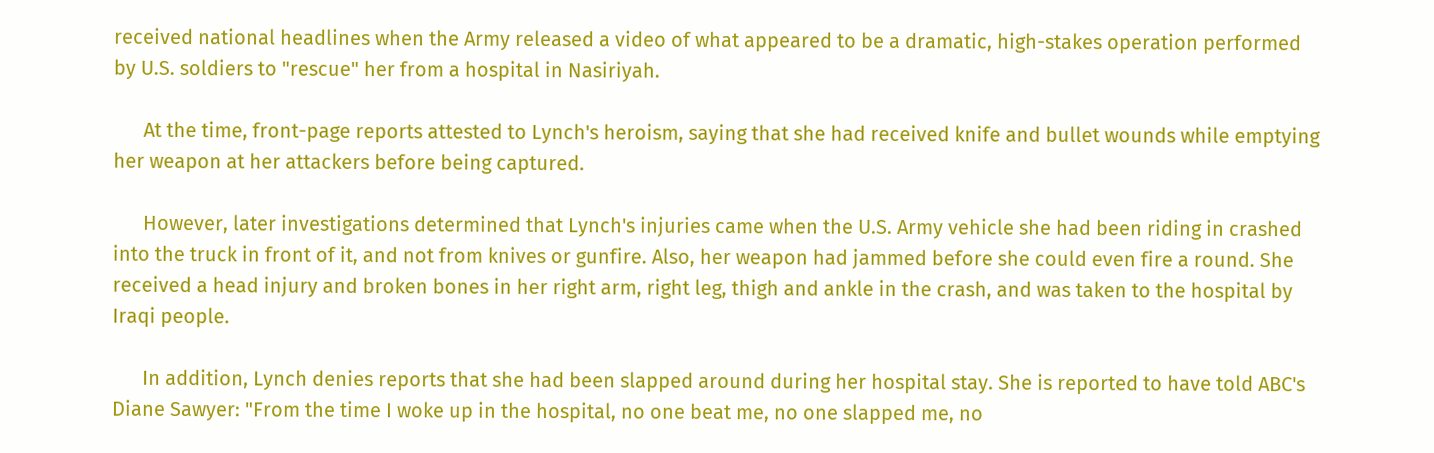received national headlines when the Army released a video of what appeared to be a dramatic, high-stakes operation performed by U.S. soldiers to "rescue" her from a hospital in Nasiriyah.

      At the time, front-page reports attested to Lynch's heroism, saying that she had received knife and bullet wounds while emptying her weapon at her attackers before being captured.

      However, later investigations determined that Lynch's injuries came when the U.S. Army vehicle she had been riding in crashed into the truck in front of it, and not from knives or gunfire. Also, her weapon had jammed before she could even fire a round. She received a head injury and broken bones in her right arm, right leg, thigh and ankle in the crash, and was taken to the hospital by Iraqi people.

      In addition, Lynch denies reports that she had been slapped around during her hospital stay. She is reported to have told ABC's Diane Sawyer: "From the time I woke up in the hospital, no one beat me, no one slapped me, no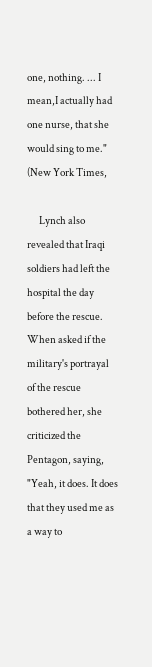one, nothing. ... I mean,I actually had one nurse, that she would sing to me." (New York Times,

      Lynch also revealed that Iraqi soldiers had left the hospital the day before the rescue. When asked if the military's portrayal of the rescue bothered her, she criticized the Pentagon, saying, "Yeah, it does. It does that they used me as a way to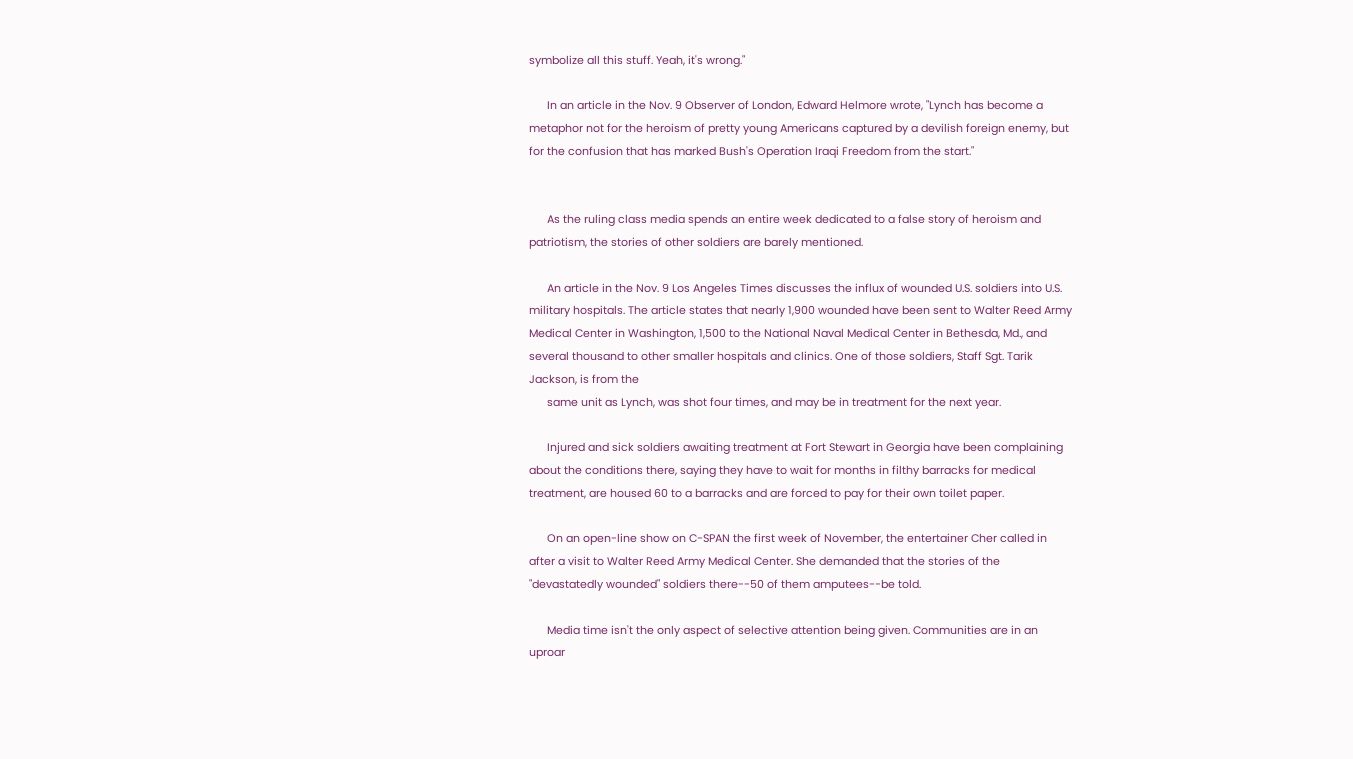symbolize all this stuff. Yeah, it's wrong."

      In an article in the Nov. 9 Observer of London, Edward Helmore wrote, "Lynch has become a metaphor not for the heroism of pretty young Americans captured by a devilish foreign enemy, but for the confusion that has marked Bush's Operation Iraqi Freedom from the start."


      As the ruling class media spends an entire week dedicated to a false story of heroism and patriotism, the stories of other soldiers are barely mentioned.

      An article in the Nov. 9 Los Angeles Times discusses the influx of wounded U.S. soldiers into U.S. military hospitals. The article states that nearly 1,900 wounded have been sent to Walter Reed Army Medical Center in Washington, 1,500 to the National Naval Medical Center in Bethesda, Md., and several thousand to other smaller hospitals and clinics. One of those soldiers, Staff Sgt. Tarik Jackson, is from the
      same unit as Lynch, was shot four times, and may be in treatment for the next year.

      Injured and sick soldiers awaiting treatment at Fort Stewart in Georgia have been complaining about the conditions there, saying they have to wait for months in filthy barracks for medical treatment, are housed 60 to a barracks and are forced to pay for their own toilet paper.

      On an open-line show on C-SPAN the first week of November, the entertainer Cher called in after a visit to Walter Reed Army Medical Center. She demanded that the stories of the "devastatedly wounded" soldiers there--50 of them amputees--be told.

      Media time isn't the only aspect of selective attention being given. Communities are in an uproar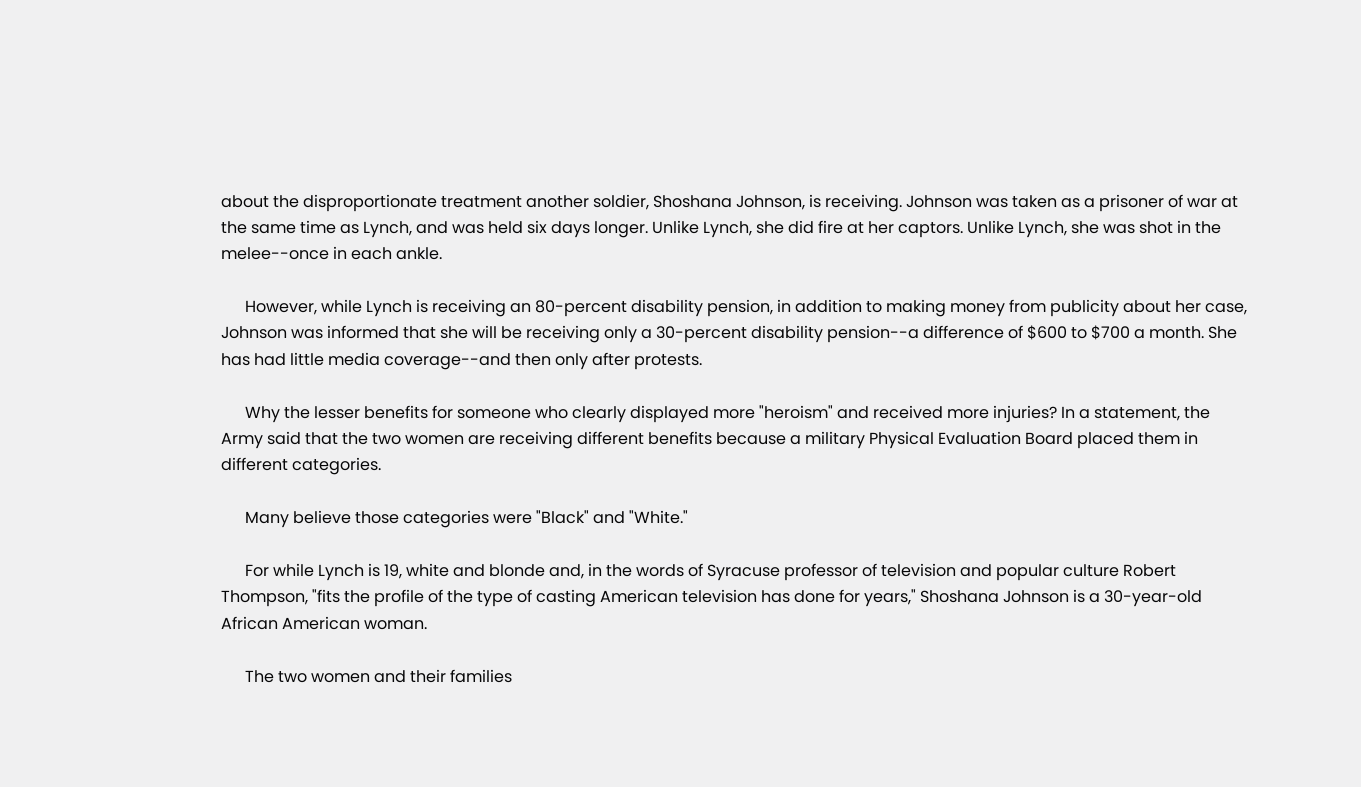about the disproportionate treatment another soldier, Shoshana Johnson, is receiving. Johnson was taken as a prisoner of war at the same time as Lynch, and was held six days longer. Unlike Lynch, she did fire at her captors. Unlike Lynch, she was shot in the melee--once in each ankle.

      However, while Lynch is receiving an 80-percent disability pension, in addition to making money from publicity about her case, Johnson was informed that she will be receiving only a 30-percent disability pension--a difference of $600 to $700 a month. She has had little media coverage--and then only after protests.

      Why the lesser benefits for someone who clearly displayed more "heroism" and received more injuries? In a statement, the Army said that the two women are receiving different benefits because a military Physical Evaluation Board placed them in different categories.

      Many believe those categories were "Black" and "White."

      For while Lynch is 19, white and blonde and, in the words of Syracuse professor of television and popular culture Robert Thompson, "fits the profile of the type of casting American television has done for years," Shoshana Johnson is a 30-year-old African American woman.

      The two women and their families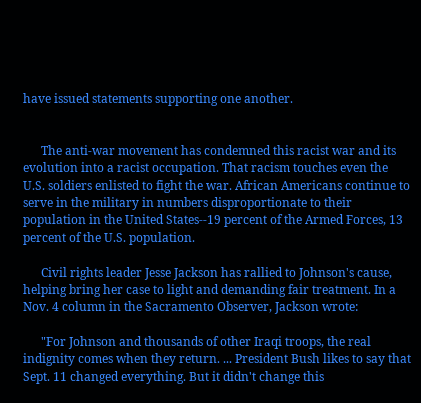have issued statements supporting one another.


      The anti-war movement has condemned this racist war and its evolution into a racist occupation. That racism touches even the U.S. soldiers enlisted to fight the war. African Americans continue to serve in the military in numbers disproportionate to their population in the United States--19 percent of the Armed Forces, 13 percent of the U.S. population.

      Civil rights leader Jesse Jackson has rallied to Johnson's cause, helping bring her case to light and demanding fair treatment. In a Nov. 4 column in the Sacramento Observer, Jackson wrote:

      "For Johnson and thousands of other Iraqi troops, the real indignity comes when they return. ... President Bush likes to say that Sept. 11 changed everything. But it didn't change this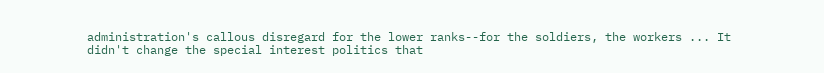administration's callous disregard for the lower ranks--for the soldiers, the workers ... It didn't change the special interest politics that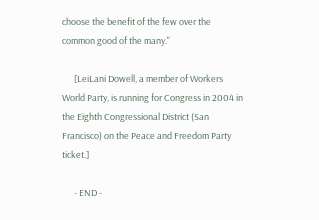choose the benefit of the few over the common good of the many."

      [LeiLani Dowell, a member of Workers World Party, is running for Congress in 2004 in the Eighth Congressional District (San Francisco) on the Peace and Freedom Party ticket.]

      - END -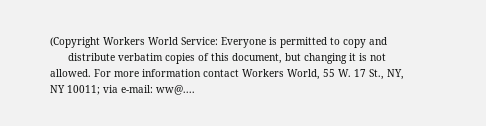(Copyright Workers World Service: Everyone is permitted to copy and
      distribute verbatim copies of this document, but changing it is not allowed. For more information contact Workers World, 55 W. 17 St., NY, NY 10011; via e-mail: ww@....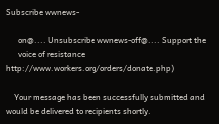Subscribe wwnews-

      on@.... Unsubscribe wwnews-off@.... Support the
      voice of resistance http://www.workers.org/orders/donate.php)

    Your message has been successfully submitted and would be delivered to recipients shortly.